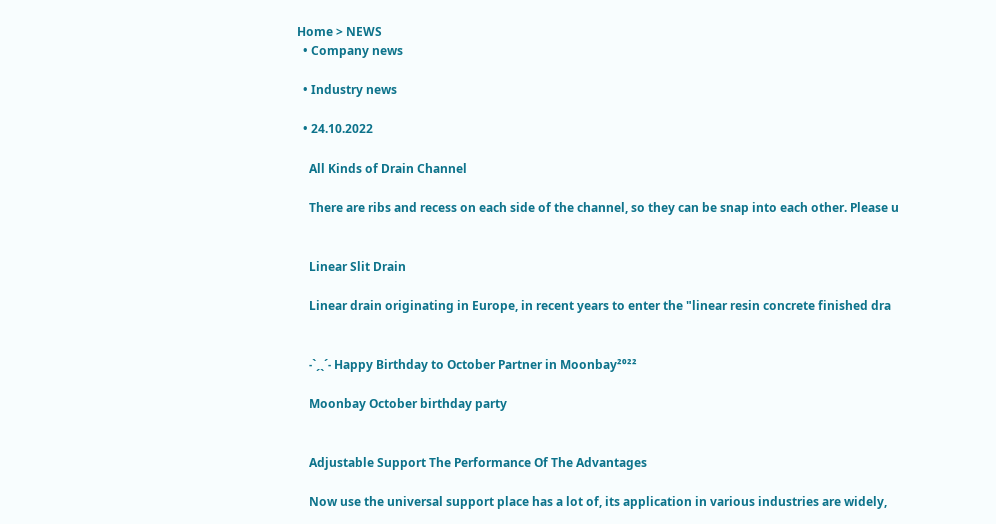Home > NEWS
  • Company news

  • Industry news

  • 24.10.2022

    All Kinds of Drain Channel

    There are ribs and recess on each side of the channel, so they can be snap into each other. Please u


    Linear Slit Drain

    Linear drain originating in Europe, in recent years to enter the "linear resin concrete finished dra


    ˗ˋˏˎˊ˗ Happy Birthday to October Partner in Moonbay²⁰²²

    Moonbay October birthday party


    Adjustable Support The Performance Of The Advantages

    Now use the universal support place has a lot of, its application in various industries are widely,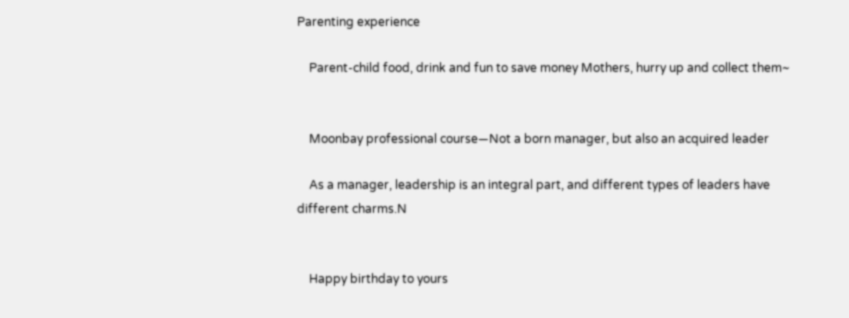Parenting experience

    Parent-child food, drink and fun to save money Mothers, hurry up and collect them~


    Moonbay professional course—Not a born manager, but also an acquired leader

    As a manager, leadership is an integral part, and different types of leaders have different charms.N


    Happy birthday to yours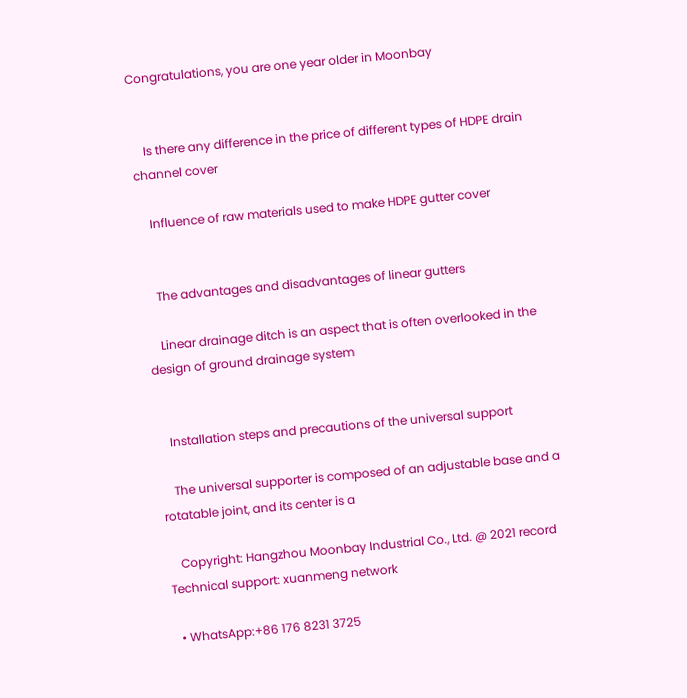Congratulations, you are one year older in Moonbay


    Is there any difference in the price of different types of HDPE drain channel cover

    Influence of raw materials used to make HDPE gutter cover


    The advantages and disadvantages of linear gutters

    Linear drainage ditch is an aspect that is often overlooked in the design of ground drainage system


    Installation steps and precautions of the universal support

    The universal supporter is composed of an adjustable base and a rotatable joint, and its center is a

    Copyright: Hangzhou Moonbay Industrial Co., Ltd. @ 2021 record  Technical support: xuanmeng network

  • WhatsApp:+86 176 8231 3725